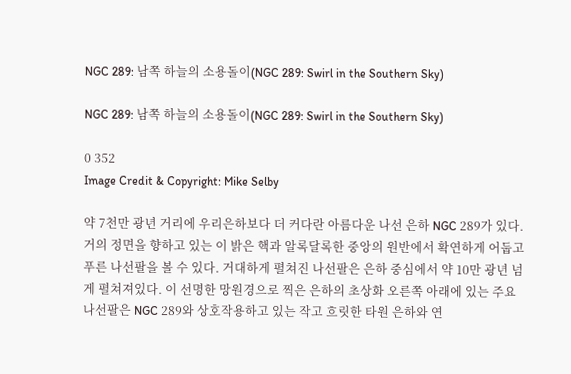NGC 289: 남쪽 하늘의 소용돌이(NGC 289: Swirl in the Southern Sky)

NGC 289: 남쪽 하늘의 소용돌이(NGC 289: Swirl in the Southern Sky)

0 352
Image Credit & Copyright: Mike Selby

약 7천만 광년 거리에 우리은하보다 더 커다란 아름다운 나선 은하 NGC 289가 있다. 거의 정면을 향하고 있는 이 밝은 핵과 알록달록한 중앙의 원반에서 확연하게 어둡고 푸른 나선팔을 볼 수 있다. 거대하게 펼쳐진 나선팔은 은하 중심에서 약 10만 광년 넘게 펼쳐져있다. 이 선명한 망원경으로 찍은 은하의 초상화 오른쪽 아래에 있는 주요 나선팔은 NGC 289와 상호작용하고 있는 작고 흐릿한 타원 은하와 연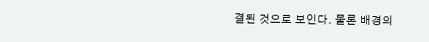결된 것으로 보인다. 물론 배경의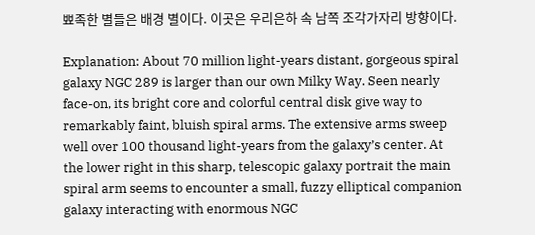뾰족한 별들은 배경 별이다. 이곳은 우리은하 속 남쪽 조각가자리 방향이다.

Explanation: About 70 million light-years distant, gorgeous spiral galaxy NGC 289 is larger than our own Milky Way. Seen nearly face-on, its bright core and colorful central disk give way to remarkably faint, bluish spiral arms. The extensive arms sweep well over 100 thousand light-years from the galaxy’s center. At the lower right in this sharp, telescopic galaxy portrait the main spiral arm seems to encounter a small, fuzzy elliptical companion galaxy interacting with enormous NGC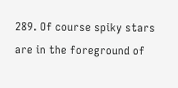289. Of course spiky stars are in the foreground of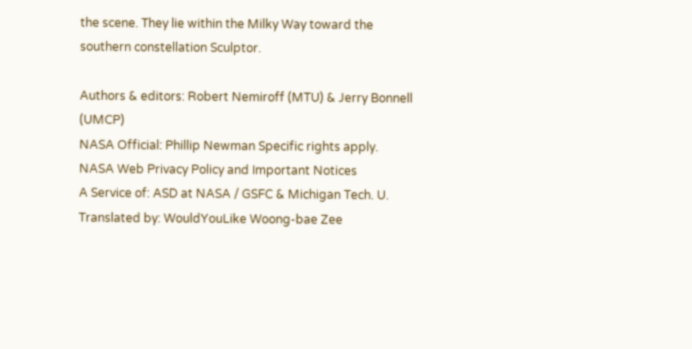the scene. They lie within the Milky Way toward the southern constellation Sculptor.

Authors & editors: Robert Nemiroff (MTU) & Jerry Bonnell (UMCP)
NASA Official: Phillip Newman Specific rights apply.
NASA Web Privacy Policy and Important Notices
A Service of: ASD at NASA / GSFC & Michigan Tech. U.
Translated by: WouldYouLike Woong-bae Zee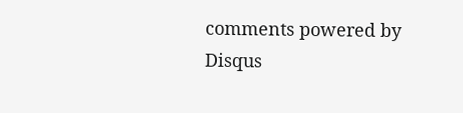comments powered by Disqus